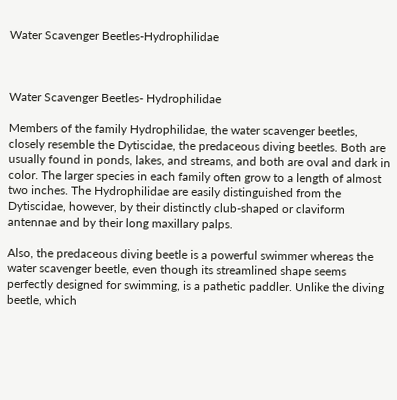Water Scavenger Beetles-Hydrophilidae



Water Scavenger Beetles- Hydrophilidae

Members of the family Hydrophilidae, the water scavenger beetles, closely resemble the Dytiscidae, the predaceous diving beetles. Both are usually found in ponds, lakes, and streams, and both are oval and dark in color. The larger species in each family often grow to a length of almost two inches. The Hydrophilidae are easily distinguished from the Dytiscidae, however, by their distinctly club-shaped or claviform antennae and by their long maxillary palps.

Also, the predaceous diving beetle is a powerful swimmer whereas the water scavenger beetle, even though its streamlined shape seems perfectly designed for swimming, is a pathetic paddler. Unlike the diving beetle, which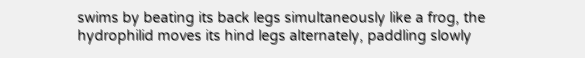swims by beating its back legs simultaneously like a frog, the hydrophilid moves its hind legs alternately, paddling slowly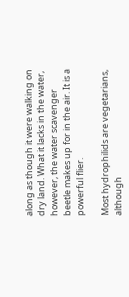along as though it were walking on dry land. What it lacks in the water, however, the water scavenger beetle makes up for in the air. It is a powerful flier.

Most hydrophilids are vegetarians, although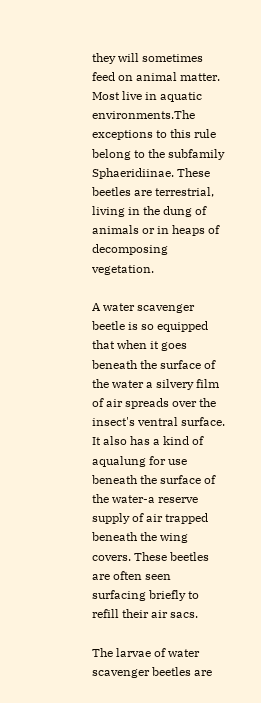they will sometimes feed on animal matter. Most live in aquatic environments.The exceptions to this rule belong to the subfamily Sphaeridiinae. These beetles are terrestrial, living in the dung of animals or in heaps of decomposing vegetation.

A water scavenger beetle is so equipped that when it goes beneath the surface of the water a silvery film of air spreads over the insect's ventral surface. It also has a kind of aqualung for use beneath the surface of the water-a reserve supply of air trapped beneath the wing covers. These beetles are often seen surfacing briefly to refill their air sacs.

The larvae of water scavenger beetles are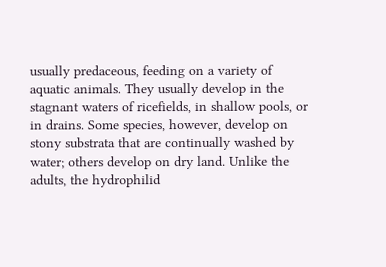usually predaceous, feeding on a variety of aquatic animals. They usually develop in the stagnant waters of ricefields, in shallow pools, or in drains. Some species, however, develop on stony substrata that are continually washed by water; others develop on dry land. Unlike the adults, the hydrophilid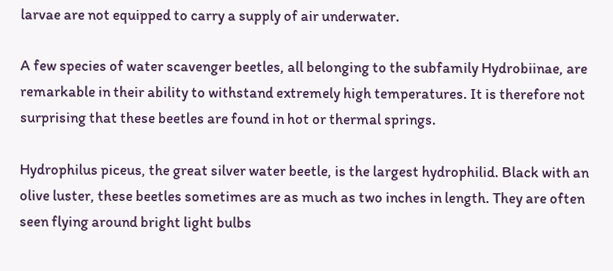larvae are not equipped to carry a supply of air underwater.

A few species of water scavenger beetles, all belonging to the subfamily Hydrobiinae, are remarkable in their ability to withstand extremely high temperatures. It is therefore not surprising that these beetles are found in hot or thermal springs.

Hydrophilus piceus, the great silver water beetle, is the largest hydrophilid. Black with an olive luster, these beetles sometimes are as much as two inches in length. They are often seen flying around bright light bulbs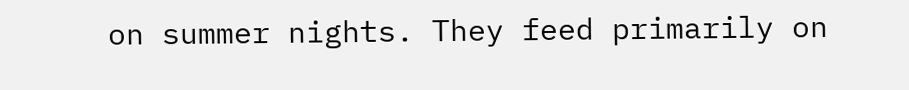on summer nights. They feed primarily on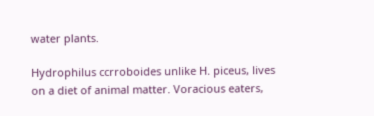water plants.

Hydrophilus ccrroboides unlike H. piceus, lives on a diet of animal matter. Voracious eaters,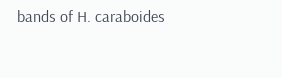bands of H. caraboides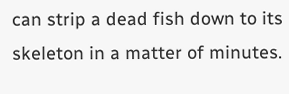can strip a dead fish down to its skeleton in a matter of minutes.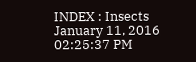INDEX : Insects   January 11, 2016 02:25:37 PM